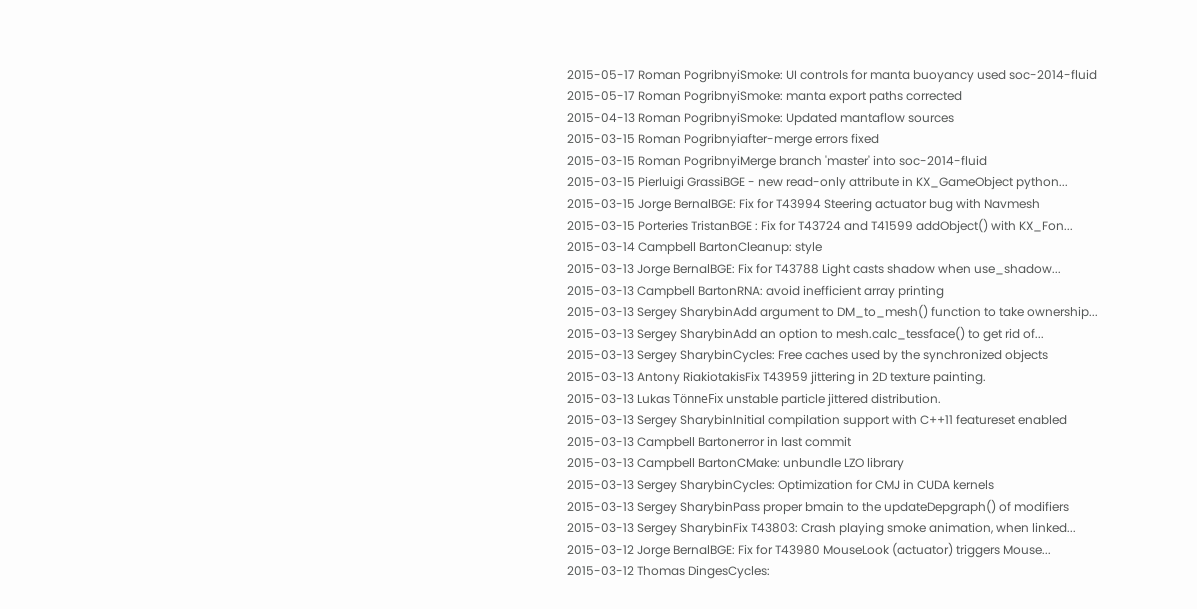2015-05-17 Roman PogribnyiSmoke: UI controls for manta buoyancy used soc-2014-fluid
2015-05-17 Roman PogribnyiSmoke: manta export paths corrected
2015-04-13 Roman PogribnyiSmoke: Updated mantaflow sources
2015-03-15 Roman Pogribnyiafter-merge errors fixed
2015-03-15 Roman PogribnyiMerge branch 'master' into soc-2014-fluid
2015-03-15 Pierluigi GrassiBGE - new read-only attribute in KX_GameObject python...
2015-03-15 Jorge BernalBGE: Fix for T43994 Steering actuator bug with Navmesh
2015-03-15 Porteries TristanBGE : Fix for T43724 and T41599 addObject() with KX_Fon...
2015-03-14 Campbell BartonCleanup: style
2015-03-13 Jorge BernalBGE: Fix for T43788 Light casts shadow when use_shadow...
2015-03-13 Campbell BartonRNA: avoid inefficient array printing
2015-03-13 Sergey SharybinAdd argument to DM_to_mesh() function to take ownership...
2015-03-13 Sergey SharybinAdd an option to mesh.calc_tessface() to get rid of...
2015-03-13 Sergey SharybinCycles: Free caches used by the synchronized objects
2015-03-13 Antony RiakiotakisFix T43959 jittering in 2D texture painting.
2015-03-13 Lukas TönneFix unstable particle jittered distribution.
2015-03-13 Sergey SharybinInitial compilation support with C++11 featureset enabled
2015-03-13 Campbell Bartonerror in last commit
2015-03-13 Campbell BartonCMake: unbundle LZO library
2015-03-13 Sergey SharybinCycles: Optimization for CMJ in CUDA kernels
2015-03-13 Sergey SharybinPass proper bmain to the updateDepgraph() of modifiers
2015-03-13 Sergey SharybinFix T43803: Crash playing smoke animation, when linked...
2015-03-12 Jorge BernalBGE: Fix for T43980 MouseLook (actuator) triggers Mouse...
2015-03-12 Thomas DingesCycles: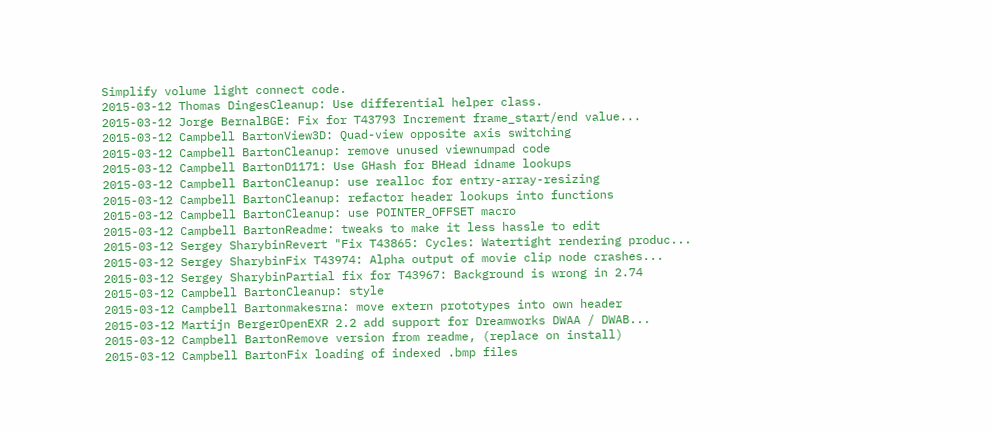Simplify volume light connect code.
2015-03-12 Thomas DingesCleanup: Use differential helper class.
2015-03-12 Jorge BernalBGE: Fix for T43793 Increment frame_start/end value...
2015-03-12 Campbell BartonView3D: Quad-view opposite axis switching
2015-03-12 Campbell BartonCleanup: remove unused viewnumpad code
2015-03-12 Campbell BartonD1171: Use GHash for BHead idname lookups
2015-03-12 Campbell BartonCleanup: use realloc for entry-array-resizing
2015-03-12 Campbell BartonCleanup: refactor header lookups into functions
2015-03-12 Campbell BartonCleanup: use POINTER_OFFSET macro
2015-03-12 Campbell BartonReadme: tweaks to make it less hassle to edit
2015-03-12 Sergey SharybinRevert "Fix T43865: Cycles: Watertight rendering produc...
2015-03-12 Sergey SharybinFix T43974: Alpha output of movie clip node crashes...
2015-03-12 Sergey SharybinPartial fix for T43967: Background is wrong in 2.74
2015-03-12 Campbell BartonCleanup: style
2015-03-12 Campbell Bartonmakesrna: move extern prototypes into own header
2015-03-12 Martijn BergerOpenEXR 2.2 add support for Dreamworks DWAA / DWAB...
2015-03-12 Campbell BartonRemove version from readme, (replace on install)
2015-03-12 Campbell BartonFix loading of indexed .bmp files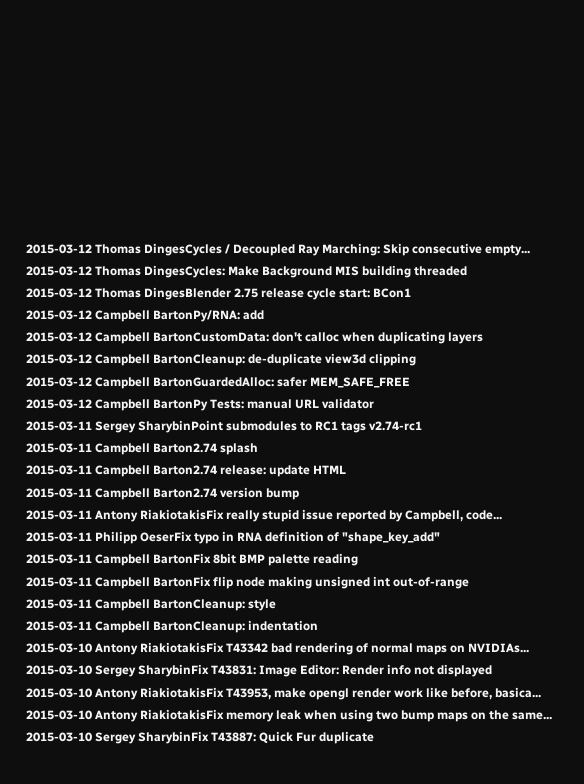2015-03-12 Thomas DingesCycles / Decoupled Ray Marching: Skip consecutive empty...
2015-03-12 Thomas DingesCycles: Make Background MIS building threaded
2015-03-12 Thomas DingesBlender 2.75 release cycle start: BCon1
2015-03-12 Campbell BartonPy/RNA: add
2015-03-12 Campbell BartonCustomData: don't calloc when duplicating layers
2015-03-12 Campbell BartonCleanup: de-duplicate view3d clipping
2015-03-12 Campbell BartonGuardedAlloc: safer MEM_SAFE_FREE
2015-03-12 Campbell BartonPy Tests: manual URL validator
2015-03-11 Sergey SharybinPoint submodules to RC1 tags v2.74-rc1
2015-03-11 Campbell Barton2.74 splash
2015-03-11 Campbell Barton2.74 release: update HTML
2015-03-11 Campbell Barton2.74 version bump
2015-03-11 Antony RiakiotakisFix really stupid issue reported by Campbell, code...
2015-03-11 Philipp OeserFix typo in RNA definition of "shape_key_add"
2015-03-11 Campbell BartonFix 8bit BMP palette reading
2015-03-11 Campbell BartonFix flip node making unsigned int out-of-range
2015-03-11 Campbell BartonCleanup: style
2015-03-11 Campbell BartonCleanup: indentation
2015-03-10 Antony RiakiotakisFix T43342 bad rendering of normal maps on NVIDIAs...
2015-03-10 Sergey SharybinFix T43831: Image Editor: Render info not displayed
2015-03-10 Antony RiakiotakisFix T43953, make opengl render work like before, basica...
2015-03-10 Antony RiakiotakisFix memory leak when using two bump maps on the same...
2015-03-10 Sergey SharybinFix T43887: Quick Fur duplicate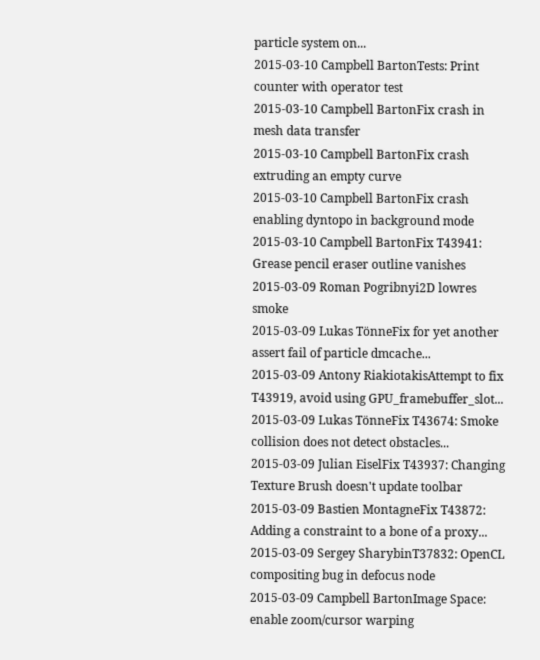particle system on...
2015-03-10 Campbell BartonTests: Print counter with operator test
2015-03-10 Campbell BartonFix crash in mesh data transfer
2015-03-10 Campbell BartonFix crash extruding an empty curve
2015-03-10 Campbell BartonFix crash enabling dyntopo in background mode
2015-03-10 Campbell BartonFix T43941: Grease pencil eraser outline vanishes
2015-03-09 Roman Pogribnyi2D lowres smoke
2015-03-09 Lukas TönneFix for yet another assert fail of particle dmcache...
2015-03-09 Antony RiakiotakisAttempt to fix T43919, avoid using GPU_framebuffer_slot...
2015-03-09 Lukas TönneFix T43674: Smoke collision does not detect obstacles...
2015-03-09 Julian EiselFix T43937: Changing Texture Brush doesn't update toolbar
2015-03-09 Bastien MontagneFix T43872: Adding a constraint to a bone of a proxy...
2015-03-09 Sergey SharybinT37832: OpenCL compositing bug in defocus node
2015-03-09 Campbell BartonImage Space: enable zoom/cursor warping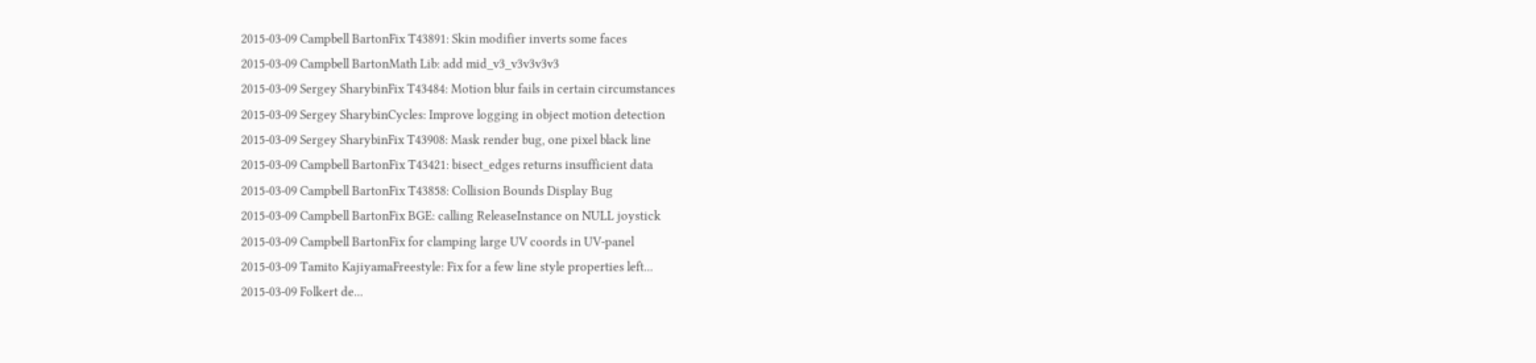2015-03-09 Campbell BartonFix T43891: Skin modifier inverts some faces
2015-03-09 Campbell BartonMath Lib: add mid_v3_v3v3v3v3
2015-03-09 Sergey SharybinFix T43484: Motion blur fails in certain circumstances
2015-03-09 Sergey SharybinCycles: Improve logging in object motion detection
2015-03-09 Sergey SharybinFix T43908: Mask render bug, one pixel black line
2015-03-09 Campbell BartonFix T43421: bisect_edges returns insufficient data
2015-03-09 Campbell BartonFix T43858: Collision Bounds Display Bug
2015-03-09 Campbell BartonFix BGE: calling ReleaseInstance on NULL joystick
2015-03-09 Campbell BartonFix for clamping large UV coords in UV-panel
2015-03-09 Tamito KajiyamaFreestyle: Fix for a few line style properties left...
2015-03-09 Folkert de...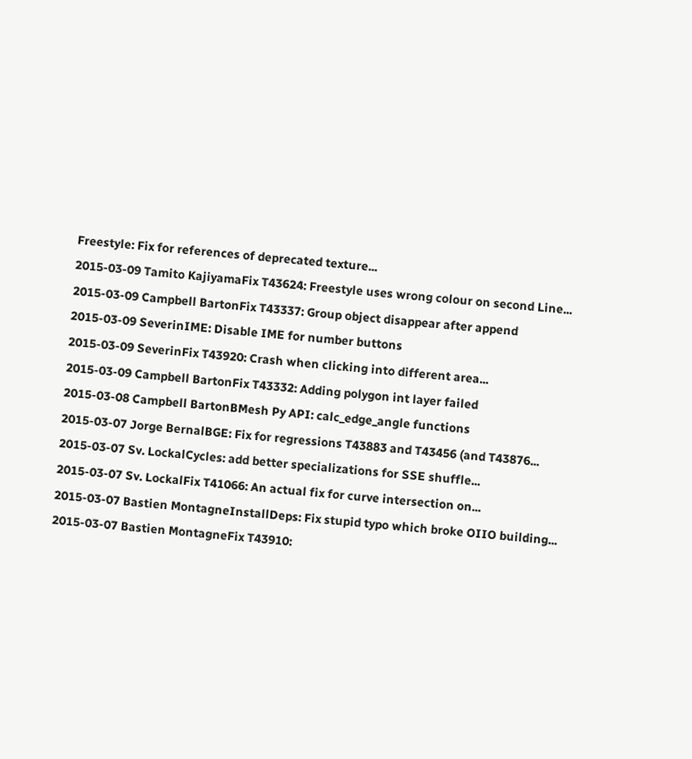Freestyle: Fix for references of deprecated texture...
2015-03-09 Tamito KajiyamaFix T43624: Freestyle uses wrong colour on second Line...
2015-03-09 Campbell BartonFix T43337: Group object disappear after append
2015-03-09 SeverinIME: Disable IME for number buttons
2015-03-09 SeverinFix T43920: Crash when clicking into different area...
2015-03-09 Campbell BartonFix T43332: Adding polygon int layer failed
2015-03-08 Campbell BartonBMesh Py API: calc_edge_angle functions
2015-03-07 Jorge BernalBGE: Fix for regressions T43883 and T43456 (and T43876...
2015-03-07 Sv. LockalCycles: add better specializations for SSE shuffle...
2015-03-07 Sv. LockalFix T41066: An actual fix for curve intersection on...
2015-03-07 Bastien MontagneInstallDeps: Fix stupid typo which broke OIIO building...
2015-03-07 Bastien MontagneFix T43910: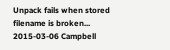Unpack fails when stored filename is broken...
2015-03-06 Campbell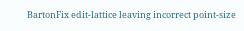BartonFix edit-lattice leaving incorrect point-size